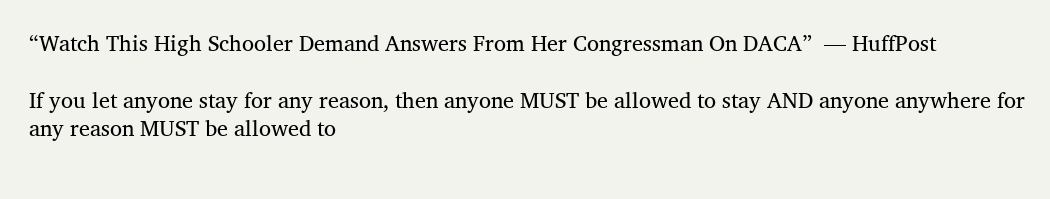“Watch This High Schooler Demand Answers From Her Congressman On DACA”  — HuffPost

If you let anyone stay for any reason, then anyone MUST be allowed to stay AND anyone anywhere for any reason MUST be allowed to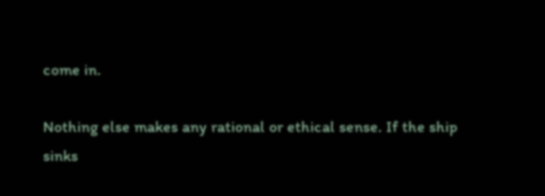come in.

Nothing else makes any rational or ethical sense. If the ship sinks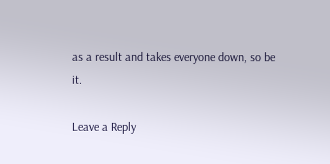as a result and takes everyone down, so be it.

Leave a Reply